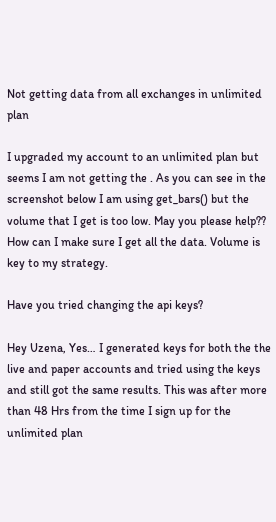Not getting data from all exchanges in unlimited plan

I upgraded my account to an unlimited plan but seems I am not getting the . As you can see in the screenshot below I am using get_bars() but the volume that I get is too low. May you please help?? How can I make sure I get all the data. Volume is key to my strategy.

Have you tried changing the api keys?

Hey Uzena, Yes… I generated keys for both the the live and paper accounts and tried using the keys and still got the same results. This was after more than 48 Hrs from the time I sign up for the unlimited plan